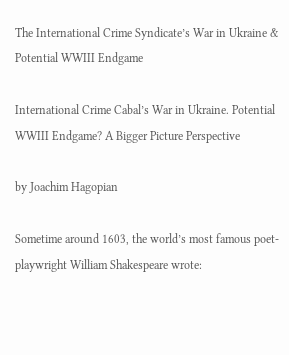The International Crime Syndicate’s War in Ukraine & Potential WWIII Endgame

International Crime Cabal’s War in Ukraine. Potential WWIII Endgame? A Bigger Picture Perspective

by Joachim Hagopian

Sometime around 1603, the world’s most famous poet-playwright William Shakespeare wrote: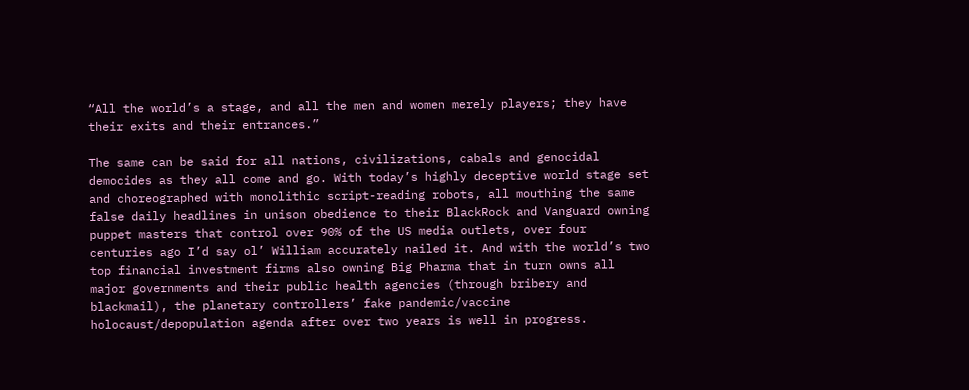“All the world’s a stage, and all the men and women merely players; they have their exits and their entrances.”

The same can be said for all nations, civilizations, cabals and genocidal democides as they all come and go. With today’s highly deceptive world stage set and choreographed with monolithic script-reading robots, all mouthing the same false daily headlines in unison obedience to their BlackRock and Vanguard owning puppet masters that control over 90% of the US media outlets, over four centuries ago I’d say ol’ William accurately nailed it. And with the world’s two top financial investment firms also owning Big Pharma that in turn owns all major governments and their public health agencies (through bribery and blackmail), the planetary controllers’ fake pandemic/vaccine holocaust/depopulation agenda after over two years is well in progress.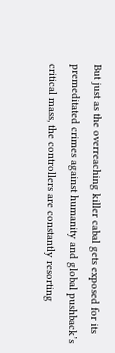But just as the overreaching killer cabal gets exposed for its premeditated crimes against humanity and global pushback’s critical mass, the controllers are constantly resorting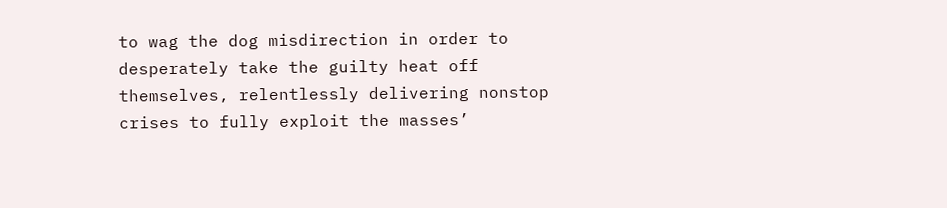to wag the dog misdirection in order to desperately take the guilty heat off themselves, relentlessly delivering nonstop crises to fully exploit the masses’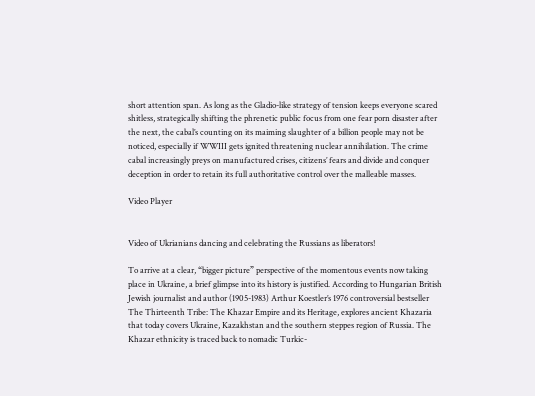short attention span. As long as the Gladio-like strategy of tension keeps everyone scared shitless, strategically shifting the phrenetic public focus from one fear porn disaster after the next, the cabal’s counting on its maiming slaughter of a billion people may not be noticed, especially if WWIII gets ignited threatening nuclear annihilation. The crime cabal increasingly preys on manufactured crises, citizens’ fears and divide and conquer deception in order to retain its full authoritative control over the malleable masses.

Video Player


Video of Ukrianians dancing and celebrating the Russians as liberators!

To arrive at a clear, “bigger picture” perspective of the momentous events now taking place in Ukraine, a brief glimpse into its history is justified. According to Hungarian British Jewish journalist and author (1905-1983) Arthur Koestler’s 1976 controversial bestseller The Thirteenth Tribe: The Khazar Empire and its Heritage, explores ancient Khazaria that today covers Ukraine, Kazakhstan and the southern steppes region of Russia. The Khazar ethnicity is traced back to nomadic Turkic-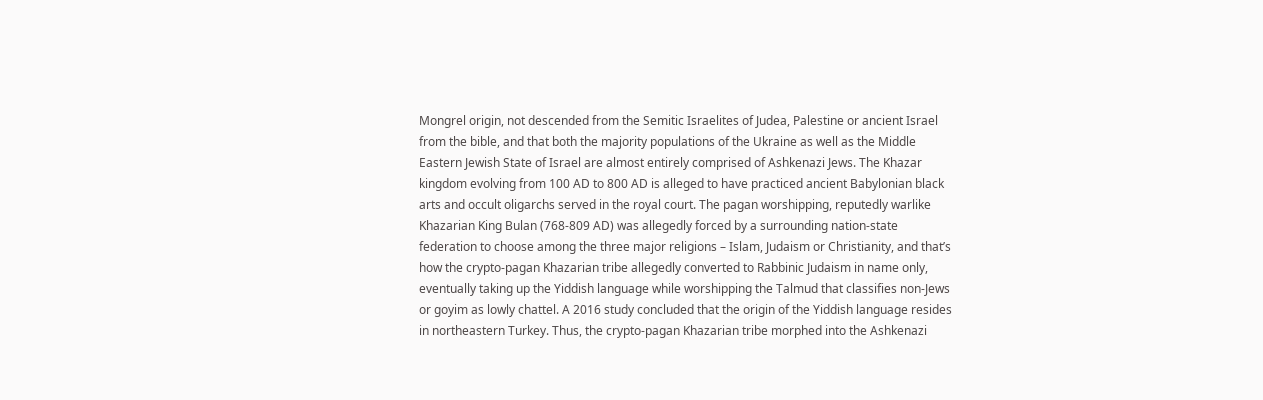Mongrel origin, not descended from the Semitic Israelites of Judea, Palestine or ancient Israel from the bible, and that both the majority populations of the Ukraine as well as the Middle Eastern Jewish State of Israel are almost entirely comprised of Ashkenazi Jews. The Khazar kingdom evolving from 100 AD to 800 AD is alleged to have practiced ancient Babylonian black arts and occult oligarchs served in the royal court. The pagan worshipping, reputedly warlike Khazarian King Bulan (768-809 AD) was allegedly forced by a surrounding nation-state federation to choose among the three major religions – Islam, Judaism or Christianity, and that’s how the crypto-pagan Khazarian tribe allegedly converted to Rabbinic Judaism in name only, eventually taking up the Yiddish language while worshipping the Talmud that classifies non-Jews or goyim as lowly chattel. A 2016 study concluded that the origin of the Yiddish language resides in northeastern Turkey. Thus, the crypto-pagan Khazarian tribe morphed into the Ashkenazi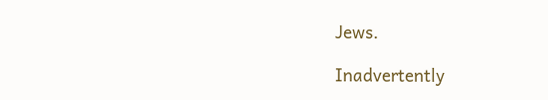Jews.

Inadvertently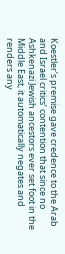Koestler’s premise gave credence to the Arab and Israel critics’ contention that since no Ashkenazi Jewish ancestors ever set foot in the Middle East, it automatically negates and renders any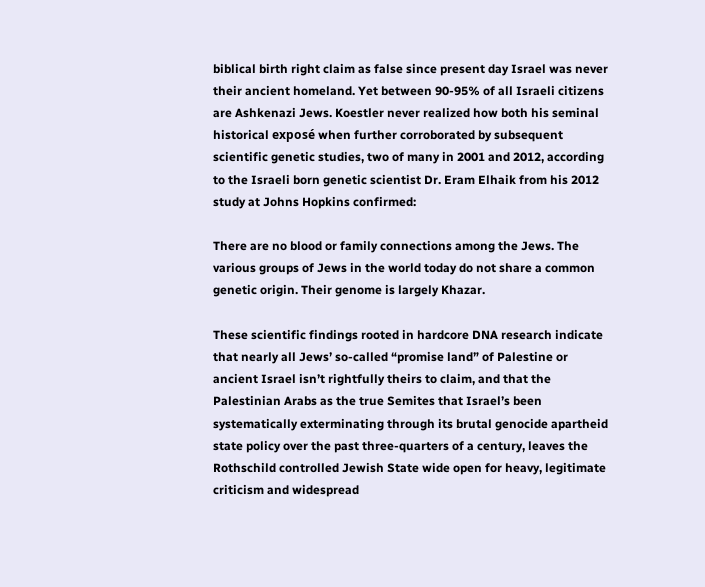biblical birth right claim as false since present day Israel was never their ancient homeland. Yet between 90-95% of all Israeli citizens are Ashkenazi Jews. Koestler never realized how both his seminal historical exposé when further corroborated by subsequent scientific genetic studies, two of many in 2001 and 2012, according to the Israeli born genetic scientist Dr. Eram Elhaik from his 2012 study at Johns Hopkins confirmed:

There are no blood or family connections among the Jews. The various groups of Jews in the world today do not share a common genetic origin. Their genome is largely Khazar.

These scientific findings rooted in hardcore DNA research indicate that nearly all Jews’ so-called “promise land” of Palestine or ancient Israel isn’t rightfully theirs to claim, and that the Palestinian Arabs as the true Semites that Israel’s been systematically exterminating through its brutal genocide apartheid state policy over the past three-quarters of a century, leaves the Rothschild controlled Jewish State wide open for heavy, legitimate criticism and widespread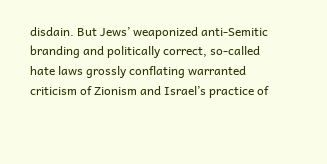disdain. But Jews’ weaponized anti-Semitic branding and politically correct, so-called hate laws grossly conflating warranted criticism of Zionism and Israel’s practice of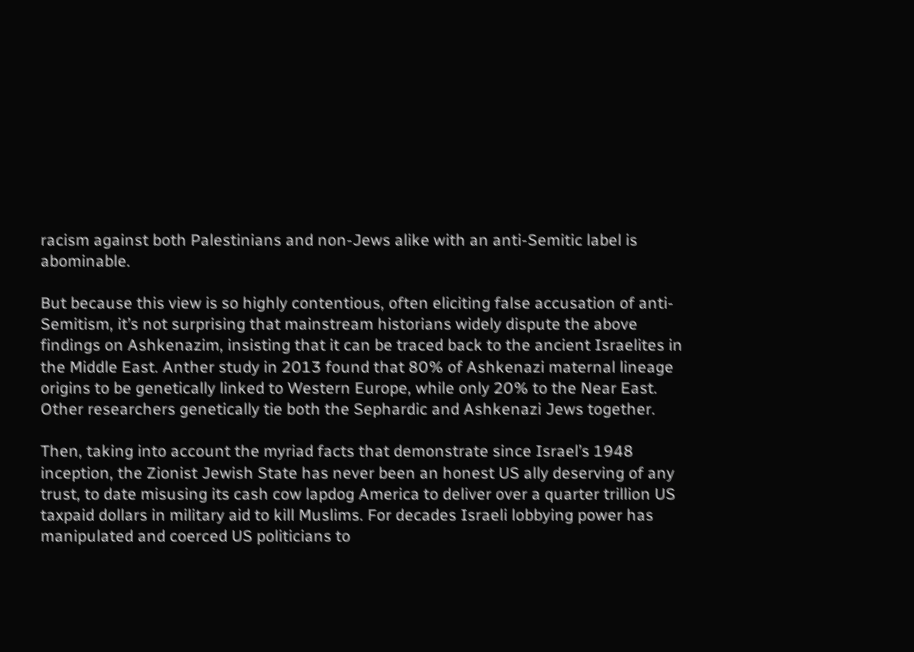racism against both Palestinians and non-Jews alike with an anti-Semitic label is abominable.

But because this view is so highly contentious, often eliciting false accusation of anti-Semitism, it’s not surprising that mainstream historians widely dispute the above findings on Ashkenazim, insisting that it can be traced back to the ancient Israelites in the Middle East. Anther study in 2013 found that 80% of Ashkenazi maternal lineage origins to be genetically linked to Western Europe, while only 20% to the Near East. Other researchers genetically tie both the Sephardic and Ashkenazi Jews together.

Then, taking into account the myriad facts that demonstrate since Israel’s 1948 inception, the Zionist Jewish State has never been an honest US ally deserving of any trust, to date misusing its cash cow lapdog America to deliver over a quarter trillion US taxpaid dollars in military aid to kill Muslims. For decades Israeli lobbying power has manipulated and coerced US politicians to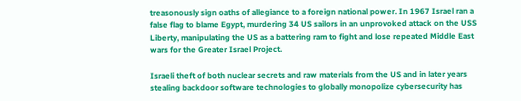treasonously sign oaths of allegiance to a foreign national power. In 1967 Israel ran a false flag to blame Egypt, murdering 34 US sailors in an unprovoked attack on the USS Liberty, manipulating the US as a battering ram to fight and lose repeated Middle East wars for the Greater Israel Project.

Israeli theft of both nuclear secrets and raw materials from the US and in later years stealing backdoor software technologies to globally monopolize cybersecurity has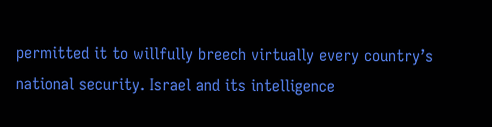permitted it to willfully breech virtually every country’s national security. Israel and its intelligence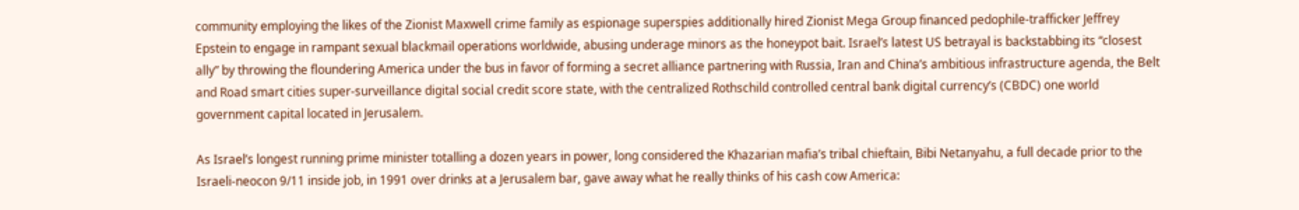community employing the likes of the Zionist Maxwell crime family as espionage superspies additionally hired Zionist Mega Group financed pedophile-trafficker Jeffrey Epstein to engage in rampant sexual blackmail operations worldwide, abusing underage minors as the honeypot bait. Israel’s latest US betrayal is backstabbing its “closest ally” by throwing the floundering America under the bus in favor of forming a secret alliance partnering with Russia, Iran and China’s ambitious infrastructure agenda, the Belt and Road smart cities super-surveillance digital social credit score state, with the centralized Rothschild controlled central bank digital currency’s (CBDC) one world government capital located in Jerusalem.

As Israel’s longest running prime minister totalling a dozen years in power, long considered the Khazarian mafia’s tribal chieftain, Bibi Netanyahu, a full decade prior to the Israeli-neocon 9/11 inside job, in 1991 over drinks at a Jerusalem bar, gave away what he really thinks of his cash cow America: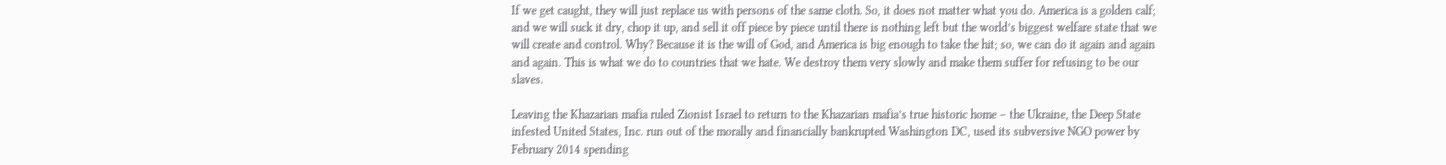If we get caught, they will just replace us with persons of the same cloth. So, it does not matter what you do. America is a golden calf; and we will suck it dry, chop it up, and sell it off piece by piece until there is nothing left but the world’s biggest welfare state that we will create and control. Why? Because it is the will of God, and America is big enough to take the hit; so, we can do it again and again and again. This is what we do to countries that we hate. We destroy them very slowly and make them suffer for refusing to be our slaves.

Leaving the Khazarian mafia ruled Zionist Israel to return to the Khazarian mafia’s true historic home – the Ukraine, the Deep State infested United States, Inc. run out of the morally and financially bankrupted Washington DC, used its subversive NGO power by February 2014 spending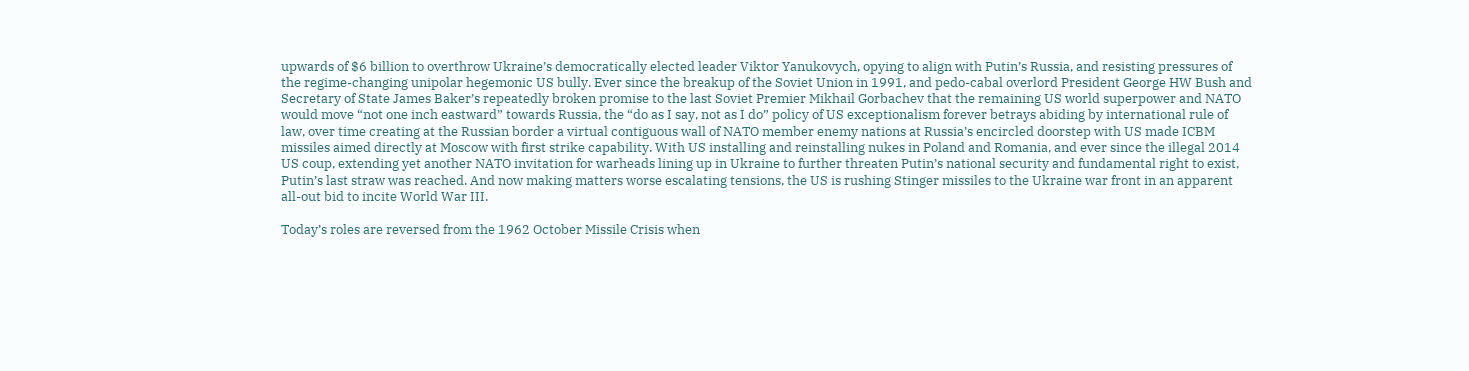upwards of $6 billion to overthrow Ukraine’s democratically elected leader Viktor Yanukovych, opying to align with Putin’s Russia, and resisting pressures of the regime-changing unipolar hegemonic US bully. Ever since the breakup of the Soviet Union in 1991, and pedo-cabal overlord President George HW Bush and Secretary of State James Baker’s repeatedly broken promise to the last Soviet Premier Mikhail Gorbachev that the remaining US world superpower and NATO would move “not one inch eastward” towards Russia, the “do as I say, not as I do” policy of US exceptionalism forever betrays abiding by international rule of law, over time creating at the Russian border a virtual contiguous wall of NATO member enemy nations at Russia’s encircled doorstep with US made ICBM missiles aimed directly at Moscow with first strike capability. With US installing and reinstalling nukes in Poland and Romania, and ever since the illegal 2014 US coup, extending yet another NATO invitation for warheads lining up in Ukraine to further threaten Putin’s national security and fundamental right to exist, Putin’s last straw was reached. And now making matters worse escalating tensions, the US is rushing Stinger missiles to the Ukraine war front in an apparent all-out bid to incite World War III.

Today’s roles are reversed from the 1962 October Missile Crisis when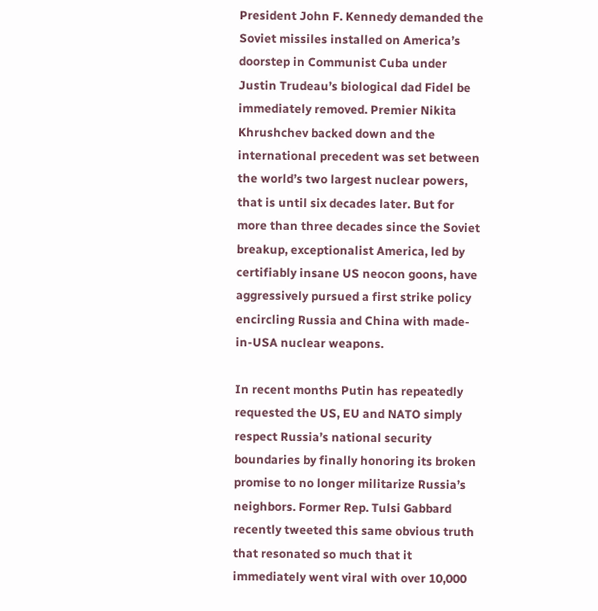President John F. Kennedy demanded the Soviet missiles installed on America’s doorstep in Communist Cuba under Justin Trudeau’s biological dad Fidel be immediately removed. Premier Nikita Khrushchev backed down and the international precedent was set between the world’s two largest nuclear powers, that is until six decades later. But for more than three decades since the Soviet breakup, exceptionalist America, led by certifiably insane US neocon goons, have aggressively pursued a first strike policy encircling Russia and China with made-in-USA nuclear weapons.

In recent months Putin has repeatedly requested the US, EU and NATO simply respect Russia’s national security boundaries by finally honoring its broken promise to no longer militarize Russia’s neighbors. Former Rep. Tulsi Gabbard recently tweeted this same obvious truth that resonated so much that it immediately went viral with over 10,000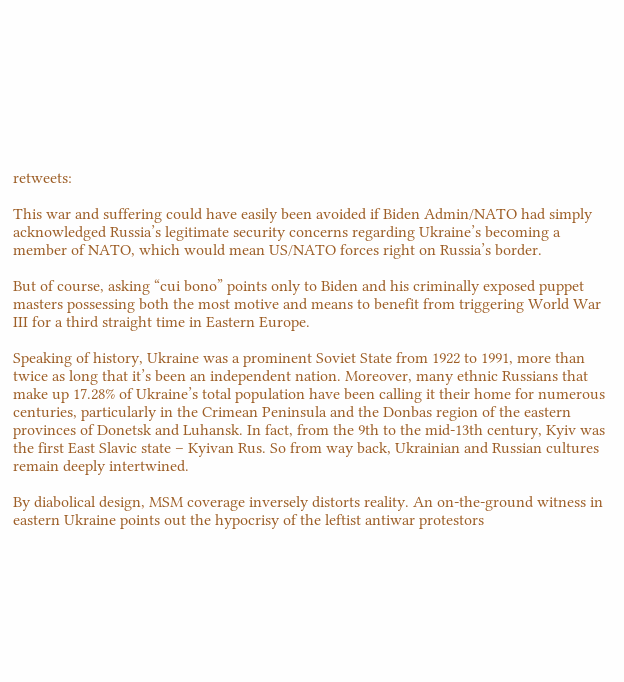retweets:

This war and suffering could have easily been avoided if Biden Admin/NATO had simply acknowledged Russia’s legitimate security concerns regarding Ukraine’s becoming a member of NATO, which would mean US/NATO forces right on Russia’s border.

But of course, asking “cui bono” points only to Biden and his criminally exposed puppet masters possessing both the most motive and means to benefit from triggering World War III for a third straight time in Eastern Europe.

Speaking of history, Ukraine was a prominent Soviet State from 1922 to 1991, more than twice as long that it’s been an independent nation. Moreover, many ethnic Russians that make up 17.28% of Ukraine’s total population have been calling it their home for numerous centuries, particularly in the Crimean Peninsula and the Donbas region of the eastern provinces of Donetsk and Luhansk. In fact, from the 9th to the mid-13th century, Kyiv was the first East Slavic state – Kyivan Rus. So from way back, Ukrainian and Russian cultures remain deeply intertwined.

By diabolical design, MSM coverage inversely distorts reality. An on-the-ground witness in eastern Ukraine points out the hypocrisy of the leftist antiwar protestors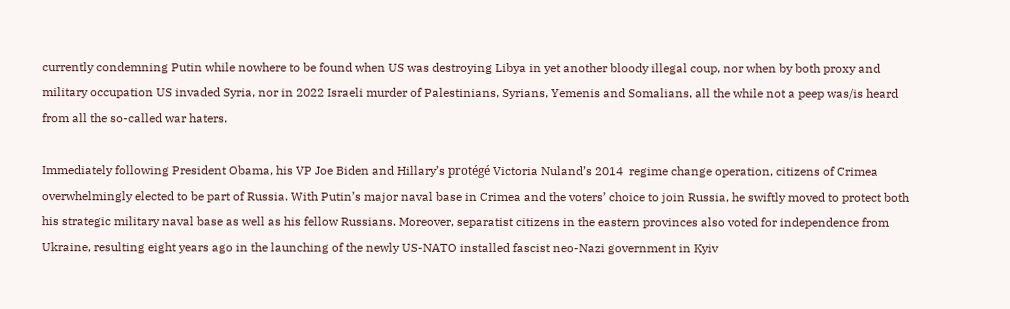currently condemning Putin while nowhere to be found when US was destroying Libya in yet another bloody illegal coup, nor when by both proxy and military occupation US invaded Syria, nor in 2022 Israeli murder of Palestinians, Syrians, Yemenis and Somalians, all the while not a peep was/is heard from all the so-called war haters.

Immediately following President Obama, his VP Joe Biden and Hillary’s protégé Victoria Nuland’s 2014  regime change operation, citizens of Crimea overwhelmingly elected to be part of Russia. With Putin’s major naval base in Crimea and the voters’ choice to join Russia, he swiftly moved to protect both his strategic military naval base as well as his fellow Russians. Moreover, separatist citizens in the eastern provinces also voted for independence from Ukraine, resulting eight years ago in the launching of the newly US-NATO installed fascist neo-Nazi government in Kyiv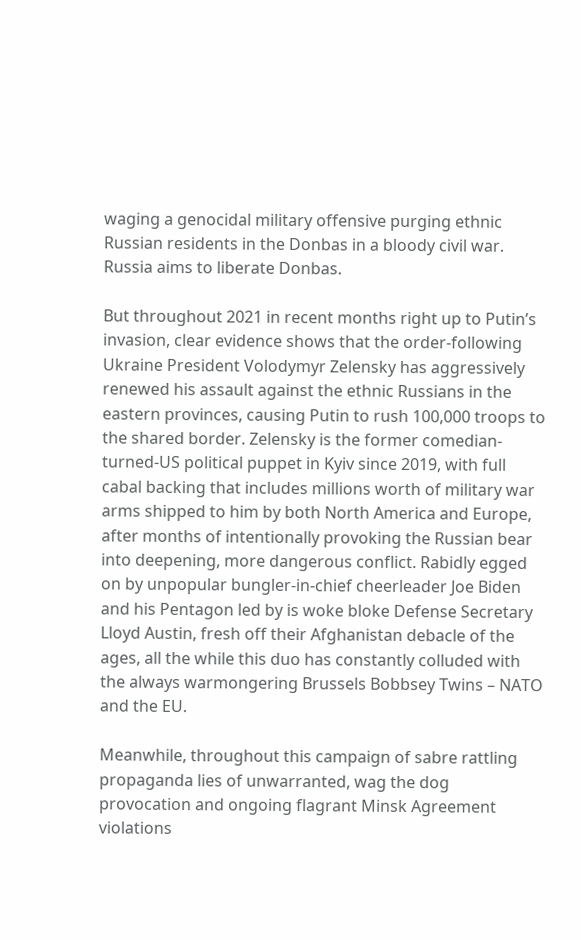waging a genocidal military offensive purging ethnic Russian residents in the Donbas in a bloody civil war. Russia aims to liberate Donbas.

But throughout 2021 in recent months right up to Putin’s invasion, clear evidence shows that the order-following Ukraine President Volodymyr Zelensky has aggressively renewed his assault against the ethnic Russians in the eastern provinces, causing Putin to rush 100,000 troops to the shared border. Zelensky is the former comedian-turned-US political puppet in Kyiv since 2019, with full cabal backing that includes millions worth of military war arms shipped to him by both North America and Europe, after months of intentionally provoking the Russian bear into deepening, more dangerous conflict. Rabidly egged on by unpopular bungler-in-chief cheerleader Joe Biden and his Pentagon led by is woke bloke Defense Secretary Lloyd Austin, fresh off their Afghanistan debacle of the ages, all the while this duo has constantly colluded with the always warmongering Brussels Bobbsey Twins – NATO and the EU.

Meanwhile, throughout this campaign of sabre rattling propaganda lies of unwarranted, wag the dog provocation and ongoing flagrant Minsk Agreement violations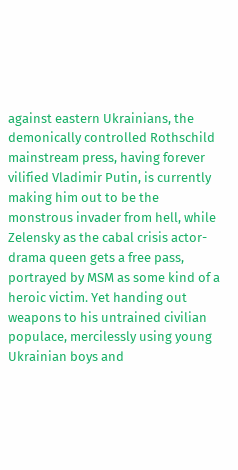against eastern Ukrainians, the demonically controlled Rothschild mainstream press, having forever vilified Vladimir Putin, is currently making him out to be the monstrous invader from hell, while Zelensky as the cabal crisis actor-drama queen gets a free pass, portrayed by MSM as some kind of a heroic victim. Yet handing out weapons to his untrained civilian populace, mercilessly using young Ukrainian boys and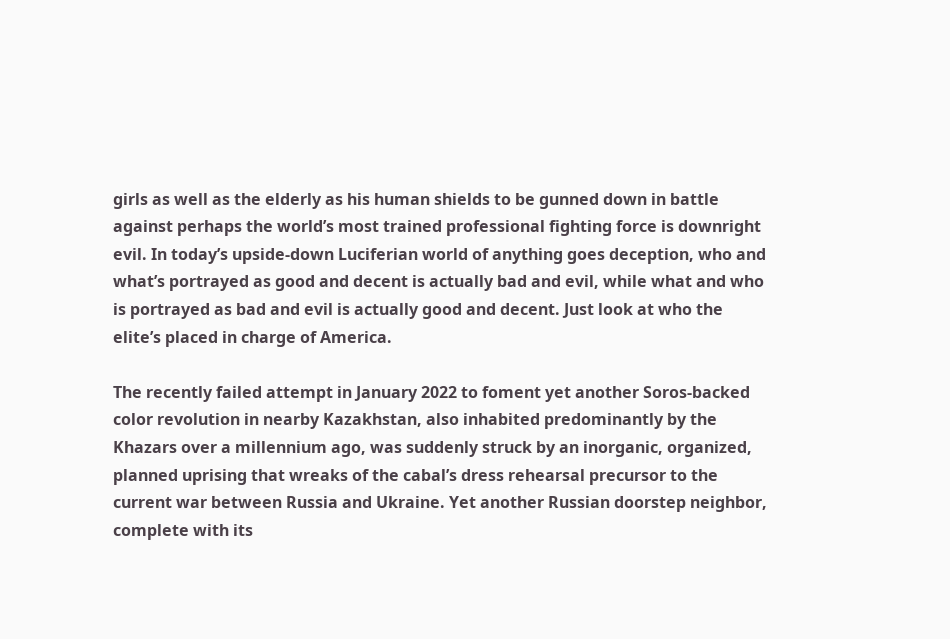girls as well as the elderly as his human shields to be gunned down in battle against perhaps the world’s most trained professional fighting force is downright evil. In today’s upside-down Luciferian world of anything goes deception, who and what’s portrayed as good and decent is actually bad and evil, while what and who is portrayed as bad and evil is actually good and decent. Just look at who the elite’s placed in charge of America.

The recently failed attempt in January 2022 to foment yet another Soros-backed color revolution in nearby Kazakhstan, also inhabited predominantly by the Khazars over a millennium ago, was suddenly struck by an inorganic, organized, planned uprising that wreaks of the cabal’s dress rehearsal precursor to the current war between Russia and Ukraine. Yet another Russian doorstep neighbor, complete with its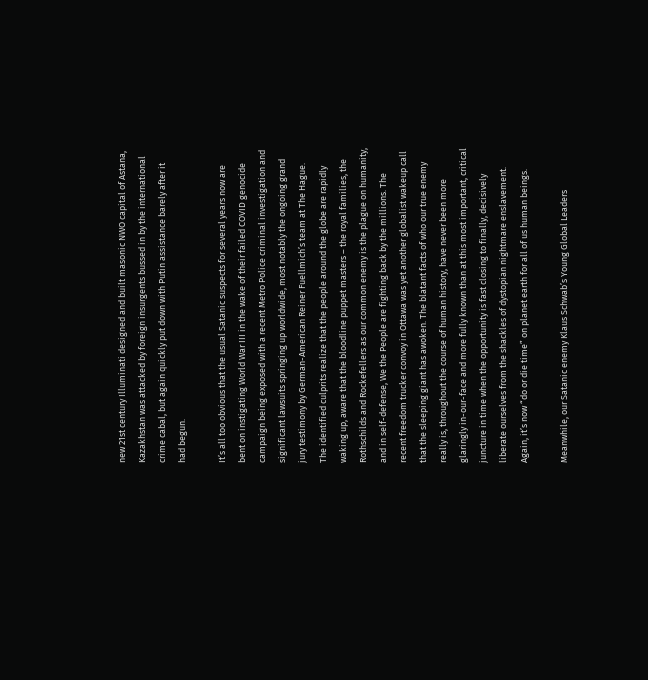new 21st century Illuminati designed and built masonic NWO capital of Astana, Kazakhstan was attacked by foreign insurgents bussed in by the international crime cabal, but again quickly put down with Putin assistance barely after it had begun.

It’s all too obvious that the usual Satanic suspects for several years now are bent on instigating World War III in the wake of their failed COVID genocide campaign being exposed with a recent Metro Police criminal investigation and significant lawsuits springing up worldwide, most notably the ongoing grand jury testimony by German-American Reiner Fuellmich’s team at The Hague. The identified culprits realize that the people around the globe are rapidly waking up, aware that the bloodline puppet masters – the royal families, the Rothschilds and Rockefellers as our common enemy is the plague on humanity, and in self-defense, We the People are fighting back by the millions. The recent freedom trucker convoy in Ottawa was yet another globalist wakeup call that the sleeping giant has awoken. The blatant facts of who our true enemy really is, throughout the course of human history, have never been more glaringly in-our-face and more fully known than at this most important, critical juncture in time when the opportunity is fast closing to finally, decisively liberate ourselves from the shackles of dystopian nightmare enslavement. Again, it’s now “do or die time” on planet earth for all of us human beings.

Meanwhile, our Satanic enemy Klaus Schwab’s Young Global Leaders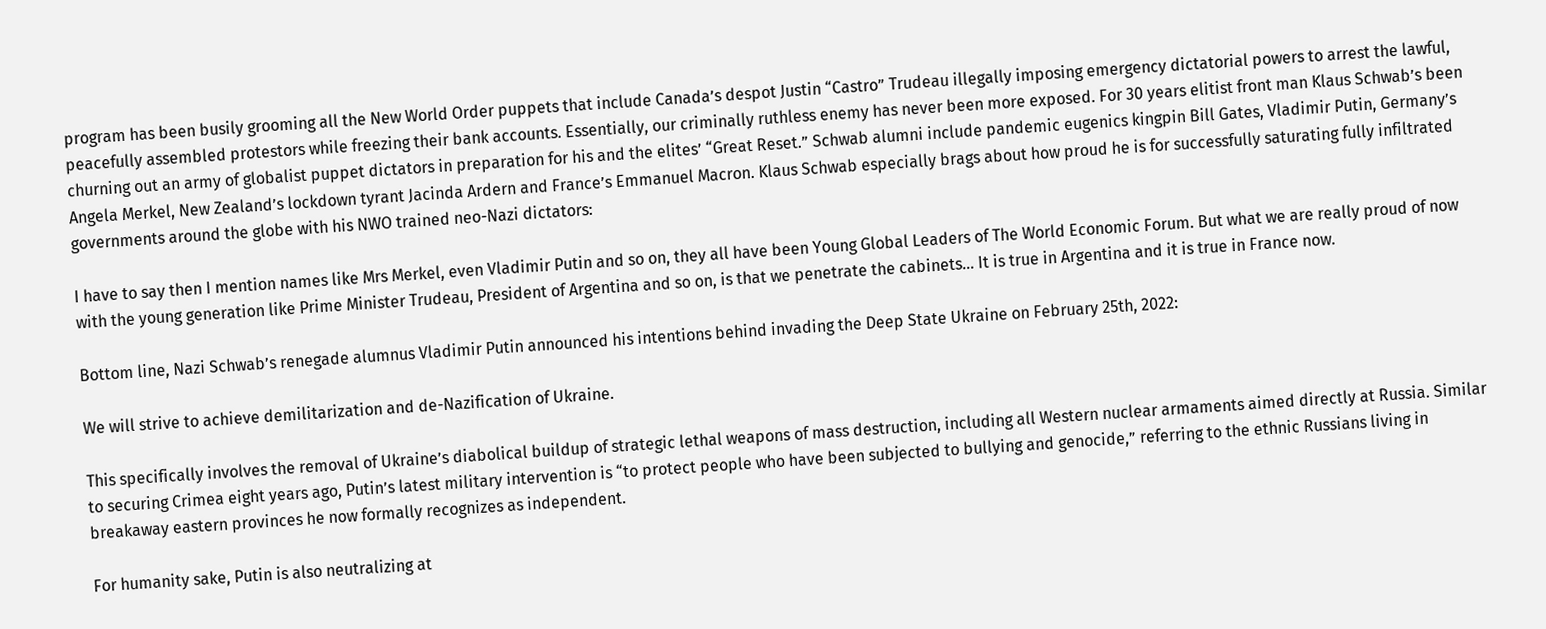program has been busily grooming all the New World Order puppets that include Canada’s despot Justin “Castro” Trudeau illegally imposing emergency dictatorial powers to arrest the lawful, peacefully assembled protestors while freezing their bank accounts. Essentially, our criminally ruthless enemy has never been more exposed. For 30 years elitist front man Klaus Schwab’s been churning out an army of globalist puppet dictators in preparation for his and the elites’ “Great Reset.” Schwab alumni include pandemic eugenics kingpin Bill Gates, Vladimir Putin, Germany’s Angela Merkel, New Zealand’s lockdown tyrant Jacinda Ardern and France’s Emmanuel Macron. Klaus Schwab especially brags about how proud he is for successfully saturating fully infiltrated governments around the globe with his NWO trained neo-Nazi dictators:

I have to say then I mention names like Mrs Merkel, even Vladimir Putin and so on, they all have been Young Global Leaders of The World Economic Forum. But what we are really proud of now with the young generation like Prime Minister Trudeau, President of Argentina and so on, is that we penetrate the cabinets… It is true in Argentina and it is true in France now.

Bottom line, Nazi Schwab’s renegade alumnus Vladimir Putin announced his intentions behind invading the Deep State Ukraine on February 25th, 2022:

We will strive to achieve demilitarization and de-Nazification of Ukraine.

This specifically involves the removal of Ukraine’s diabolical buildup of strategic lethal weapons of mass destruction, including all Western nuclear armaments aimed directly at Russia. Similar to securing Crimea eight years ago, Putin’s latest military intervention is “to protect people who have been subjected to bullying and genocide,” referring to the ethnic Russians living in breakaway eastern provinces he now formally recognizes as independent.

For humanity sake, Putin is also neutralizing at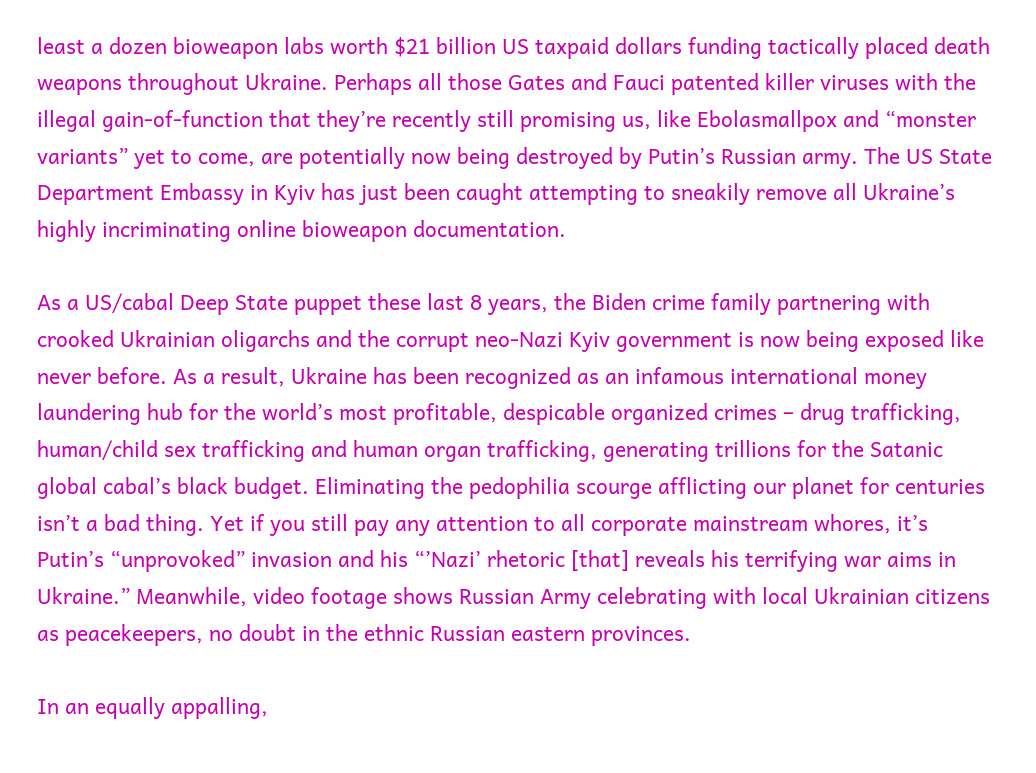least a dozen bioweapon labs worth $21 billion US taxpaid dollars funding tactically placed death weapons throughout Ukraine. Perhaps all those Gates and Fauci patented killer viruses with the illegal gain-of-function that they’re recently still promising us, like Ebolasmallpox and “monster variants” yet to come, are potentially now being destroyed by Putin’s Russian army. The US State Department Embassy in Kyiv has just been caught attempting to sneakily remove all Ukraine’s highly incriminating online bioweapon documentation.

As a US/cabal Deep State puppet these last 8 years, the Biden crime family partnering with crooked Ukrainian oligarchs and the corrupt neo-Nazi Kyiv government is now being exposed like never before. As a result, Ukraine has been recognized as an infamous international money laundering hub for the world’s most profitable, despicable organized crimes – drug trafficking, human/child sex trafficking and human organ trafficking, generating trillions for the Satanic global cabal’s black budget. Eliminating the pedophilia scourge afflicting our planet for centuries isn’t a bad thing. Yet if you still pay any attention to all corporate mainstream whores, it’s Putin’s “unprovoked” invasion and his “’Nazi’ rhetoric [that] reveals his terrifying war aims in Ukraine.” Meanwhile, video footage shows Russian Army celebrating with local Ukrainian citizens as peacekeepers, no doubt in the ethnic Russian eastern provinces.

In an equally appalling,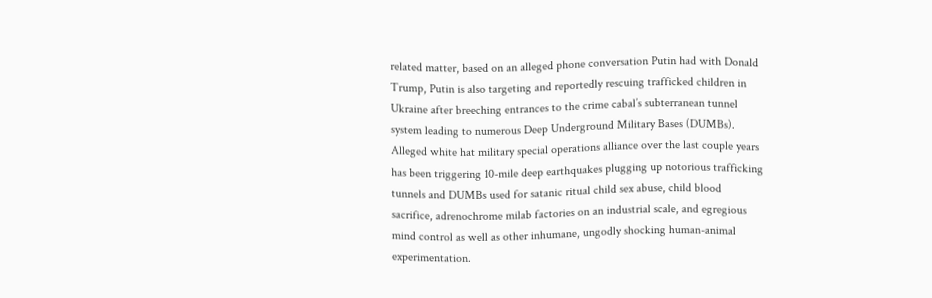related matter, based on an alleged phone conversation Putin had with Donald Trump, Putin is also targeting and reportedly rescuing trafficked children in Ukraine after breeching entrances to the crime cabal’s subterranean tunnel system leading to numerous Deep Underground Military Bases (DUMBs). Alleged white hat military special operations alliance over the last couple years has been triggering 10-mile deep earthquakes plugging up notorious trafficking tunnels and DUMBs used for satanic ritual child sex abuse, child blood sacrifice, adrenochrome milab factories on an industrial scale, and egregious mind control as well as other inhumane, ungodly shocking human-animal experimentation.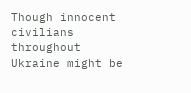Though innocent civilians throughout Ukraine might be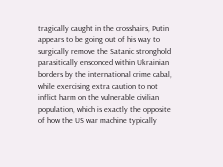tragically caught in the crosshairs, Putin appears to be going out of his way to surgically remove the Satanic stronghold parasitically ensconced within Ukrainian borders by the international crime cabal, while exercising extra caution to not inflict harm on the vulnerable civilian population, which is exactly the opposite of how the US war machine typically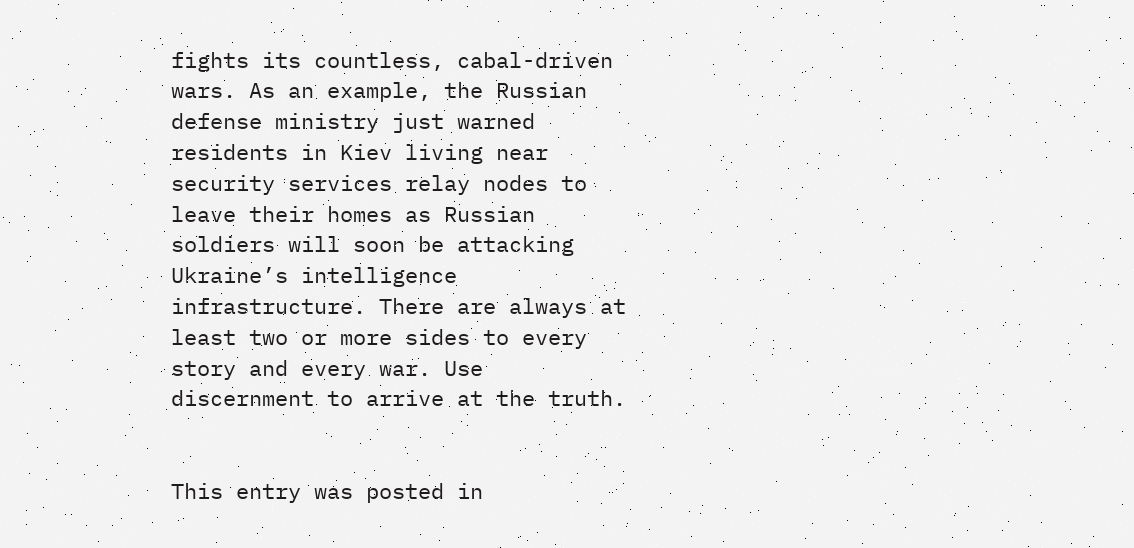fights its countless, cabal-driven wars. As an example, the Russian defense ministry just warned residents in Kiev living near security services relay nodes to leave their homes as Russian soldiers will soon be attacking Ukraine’s intelligence infrastructure. There are always at least two or more sides to every story and every war. Use discernment to arrive at the truth.


This entry was posted in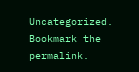Uncategorized. Bookmark the permalink.